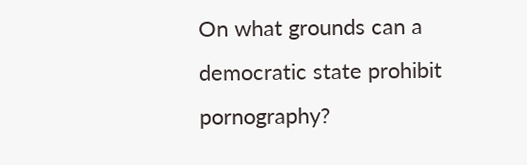On what grounds can a democratic state prohibit pornography?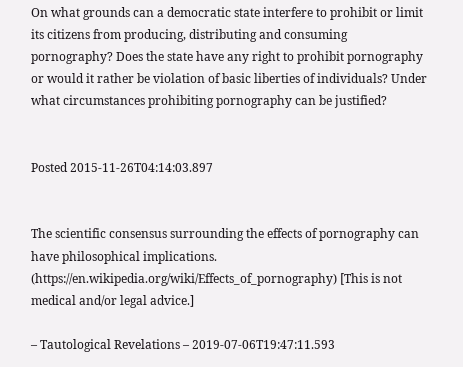On what grounds can a democratic state interfere to prohibit or limit its citizens from producing, distributing and consuming pornography? Does the state have any right to prohibit pornography or would it rather be violation of basic liberties of individuals? Under what circumstances prohibiting pornography can be justified?


Posted 2015-11-26T04:14:03.897


The scientific consensus surrounding the effects of pornography can have philosophical implications. (https://en.wikipedia.org/wiki/Effects_of_pornography) [This is not medical and/or legal advice.]

– Tautological Revelations – 2019-07-06T19:47:11.593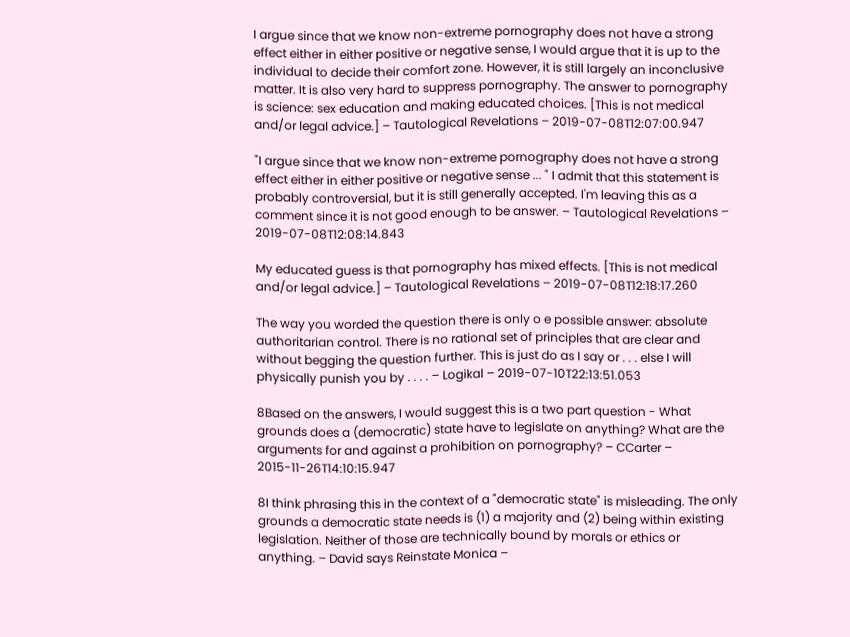I argue since that we know non-extreme pornography does not have a strong effect either in either positive or negative sense, I would argue that it is up to the individual to decide their comfort zone. However, it is still largely an inconclusive matter. It is also very hard to suppress pornography. The answer to pornography is science: sex education and making educated choices. [This is not medical and/or legal advice.] – Tautological Revelations – 2019-07-08T12:07:00.947

"I argue since that we know non-extreme pornography does not have a strong effect either in either positive or negative sense ... " I admit that this statement is probably controversial, but it is still generally accepted. I'm leaving this as a comment since it is not good enough to be answer. – Tautological Revelations – 2019-07-08T12:08:14.843

My educated guess is that pornography has mixed effects. [This is not medical and/or legal advice.] – Tautological Revelations – 2019-07-08T12:18:17.260

The way you worded the question there is only o e possible answer: absolute authoritarian control. There is no rational set of principles that are clear and without begging the question further. This is just do as I say or . . . else I will physically punish you by . . . . – Logikal – 2019-07-10T22:13:51.053

8Based on the answers, I would suggest this is a two part question - What grounds does a (democratic) state have to legislate on anything? What are the arguments for and against a prohibition on pornography? – CCarter – 2015-11-26T14:10:15.947

8I think phrasing this in the context of a "democratic state" is misleading. The only grounds a democratic state needs is (1) a majority and (2) being within existing legislation. Neither of those are technically bound by morals or ethics or anything. – David says Reinstate Monica –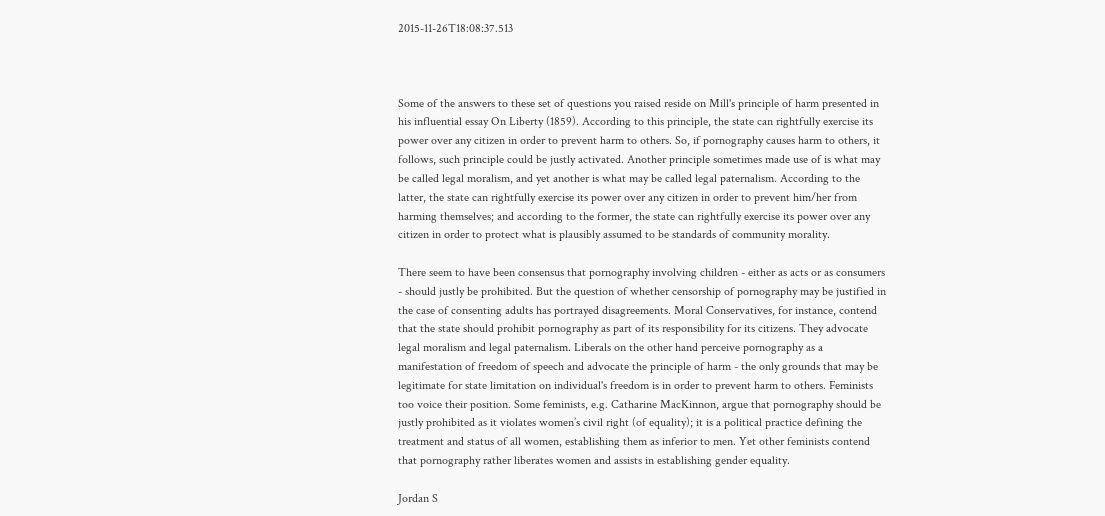2015-11-26T18:08:37.513



Some of the answers to these set of questions you raised reside on Mill's principle of harm presented in his influential essay On Liberty (1859). According to this principle, the state can rightfully exercise its power over any citizen in order to prevent harm to others. So, if pornography causes harm to others, it follows, such principle could be justly activated. Another principle sometimes made use of is what may be called legal moralism, and yet another is what may be called legal paternalism. According to the latter, the state can rightfully exercise its power over any citizen in order to prevent him/her from harming themselves; and according to the former, the state can rightfully exercise its power over any citizen in order to protect what is plausibly assumed to be standards of community morality.

There seem to have been consensus that pornography involving children - either as acts or as consumers - should justly be prohibited. But the question of whether censorship of pornography may be justified in the case of consenting adults has portrayed disagreements. Moral Conservatives, for instance, contend that the state should prohibit pornography as part of its responsibility for its citizens. They advocate legal moralism and legal paternalism. Liberals on the other hand perceive pornography as a manifestation of freedom of speech and advocate the principle of harm - the only grounds that may be legitimate for state limitation on individual's freedom is in order to prevent harm to others. Feminists too voice their position. Some feminists, e.g. Catharine MacKinnon, argue that pornography should be justly prohibited as it violates women’s civil right (of equality); it is a political practice defining the treatment and status of all women, establishing them as inferior to men. Yet other feminists contend that pornography rather liberates women and assists in establishing gender equality.

Jordan S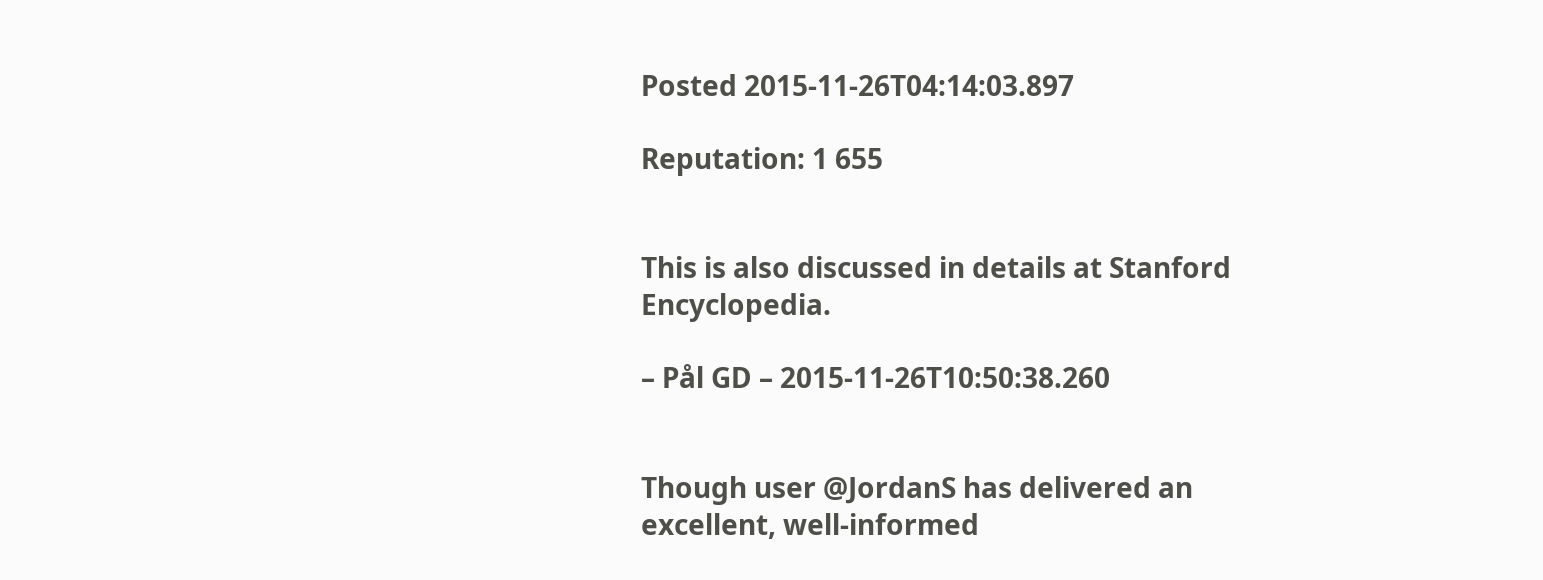Posted 2015-11-26T04:14:03.897

Reputation: 1 655


This is also discussed in details at Stanford Encyclopedia.

– Pål GD – 2015-11-26T10:50:38.260


Though user @JordanS has delivered an excellent, well-informed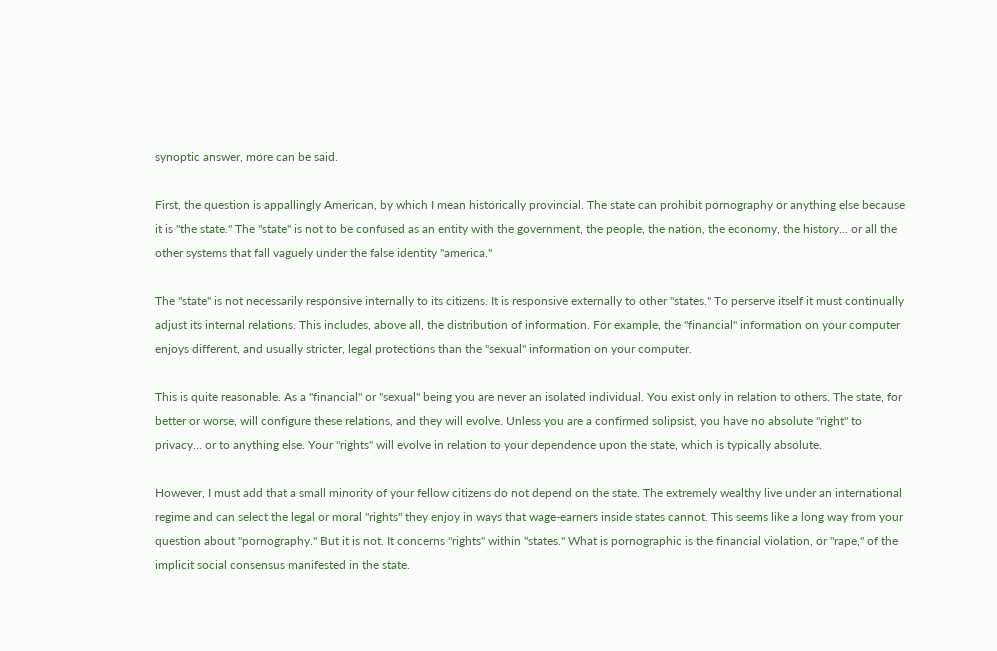synoptic answer, more can be said.

First, the question is appallingly American, by which I mean historically provincial. The state can prohibit pornography or anything else because it is "the state." The "state" is not to be confused as an entity with the government, the people, the nation, the economy, the history... or all the other systems that fall vaguely under the false identity "america."

The "state" is not necessarily responsive internally to its citizens. It is responsive externally to other "states." To perserve itself it must continually adjust its internal relations. This includes, above all, the distribution of information. For example, the "financial" information on your computer enjoys different, and usually stricter, legal protections than the "sexual" information on your computer.

This is quite reasonable. As a "financial" or "sexual" being you are never an isolated individual. You exist only in relation to others. The state, for better or worse, will configure these relations, and they will evolve. Unless you are a confirmed solipsist, you have no absolute "right" to privacy... or to anything else. Your "rights" will evolve in relation to your dependence upon the state, which is typically absolute.

However, I must add that a small minority of your fellow citizens do not depend on the state. The extremely wealthy live under an international regime and can select the legal or moral "rights" they enjoy in ways that wage-earners inside states cannot. This seems like a long way from your question about "pornography." But it is not. It concerns "rights" within "states." What is pornographic is the financial violation, or "rape," of the implicit social consensus manifested in the state.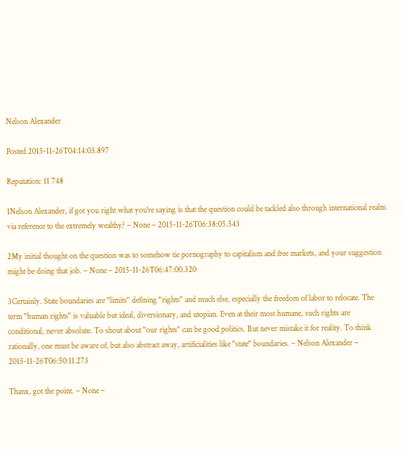Nelson Alexander

Posted 2015-11-26T04:14:03.897

Reputation: 11 748

1Nelson Alexander, if got you right what you're saying is that the question could be tackled also through international realm via reference to the extremely wealthy? – None – 2015-11-26T06:38:05.543

2My initial thought on the question was to somehow tie pornography to capitalism and free markets, and your suggestion might be doing that job. – None – 2015-11-26T06:47:00.320

3Certainly. State boundaries are "limits" defining "rights" and much else, especially the freedom of labor to relocate. The term "human rights" is valuable but ideal, diversionary, and utopian. Even at their most humane, such rights are conditional, never absolute. To shout about "our rights" can be good politics. But never mistake it for reality. To think rationally, one must be aware of, but also abstract away, artificialities like "state" boundaries. – Nelson Alexander – 2015-11-26T06:50:11.273

Thanx, got the point. – None –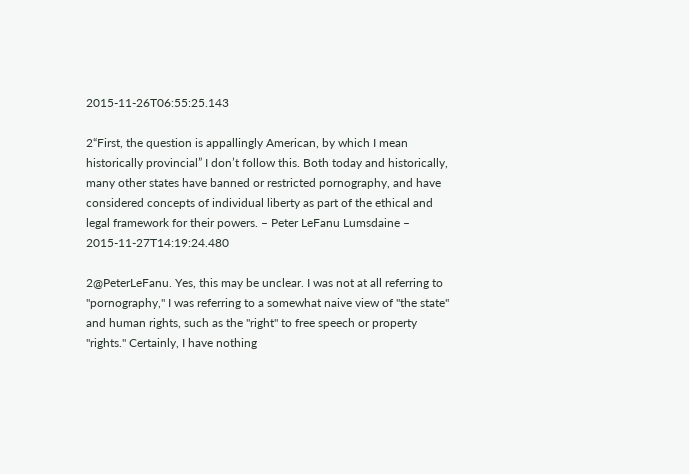2015-11-26T06:55:25.143

2“First, the question is appallingly American, by which I mean historically provincial” I don’t follow this. Both today and historically, many other states have banned or restricted pornography, and have considered concepts of individual liberty as part of the ethical and legal framework for their powers. – Peter LeFanu Lumsdaine – 2015-11-27T14:19:24.480

2@PeterLeFanu. Yes, this may be unclear. I was not at all referring to "pornography," I was referring to a somewhat naive view of "the state" and human rights, such as the "right" to free speech or property "rights." Certainly, I have nothing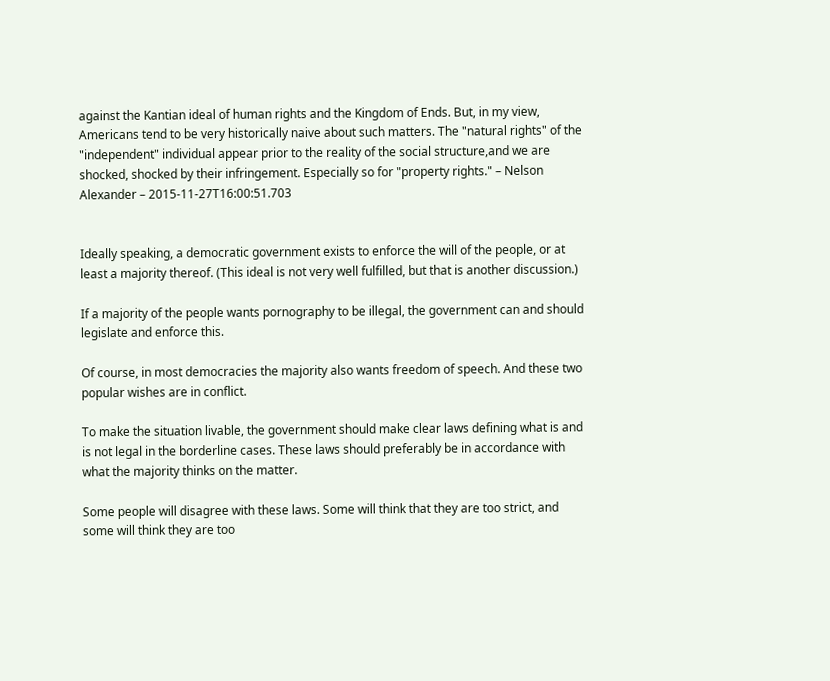against the Kantian ideal of human rights and the Kingdom of Ends. But, in my view, Americans tend to be very historically naive about such matters. The "natural rights" of the "independent" individual appear prior to the reality of the social structure,and we are shocked, shocked by their infringement. Especially so for "property rights." – Nelson Alexander – 2015-11-27T16:00:51.703


Ideally speaking, a democratic government exists to enforce the will of the people, or at least a majority thereof. (This ideal is not very well fulfilled, but that is another discussion.)

If a majority of the people wants pornography to be illegal, the government can and should legislate and enforce this.

Of course, in most democracies the majority also wants freedom of speech. And these two popular wishes are in conflict.

To make the situation livable, the government should make clear laws defining what is and is not legal in the borderline cases. These laws should preferably be in accordance with what the majority thinks on the matter.

Some people will disagree with these laws. Some will think that they are too strict, and some will think they are too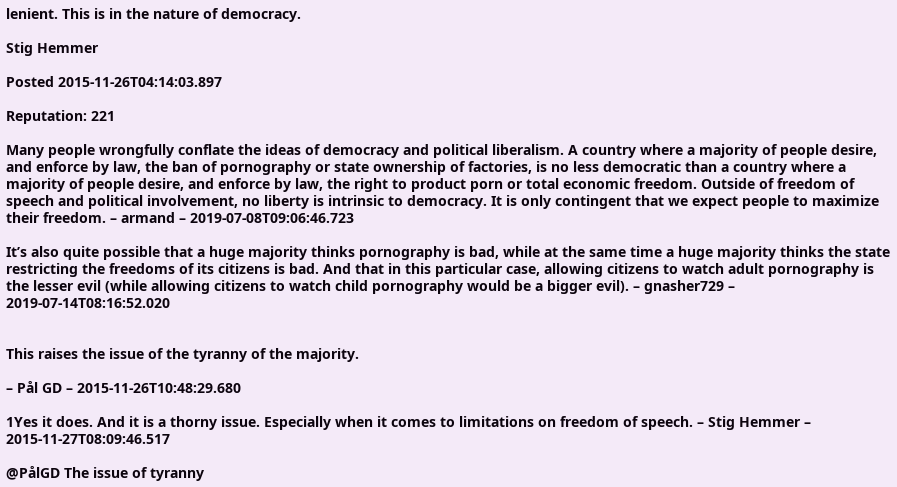lenient. This is in the nature of democracy.

Stig Hemmer

Posted 2015-11-26T04:14:03.897

Reputation: 221

Many people wrongfully conflate the ideas of democracy and political liberalism. A country where a majority of people desire, and enforce by law, the ban of pornography or state ownership of factories, is no less democratic than a country where a majority of people desire, and enforce by law, the right to product porn or total economic freedom. Outside of freedom of speech and political involvement, no liberty is intrinsic to democracy. It is only contingent that we expect people to maximize their freedom. – armand – 2019-07-08T09:06:46.723

It’s also quite possible that a huge majority thinks pornography is bad, while at the same time a huge majority thinks the state restricting the freedoms of its citizens is bad. And that in this particular case, allowing citizens to watch adult pornography is the lesser evil (while allowing citizens to watch child pornography would be a bigger evil). – gnasher729 – 2019-07-14T08:16:52.020


This raises the issue of the tyranny of the majority.

– Pål GD – 2015-11-26T10:48:29.680

1Yes it does. And it is a thorny issue. Especially when it comes to limitations on freedom of speech. – Stig Hemmer – 2015-11-27T08:09:46.517

@PålGD The issue of tyranny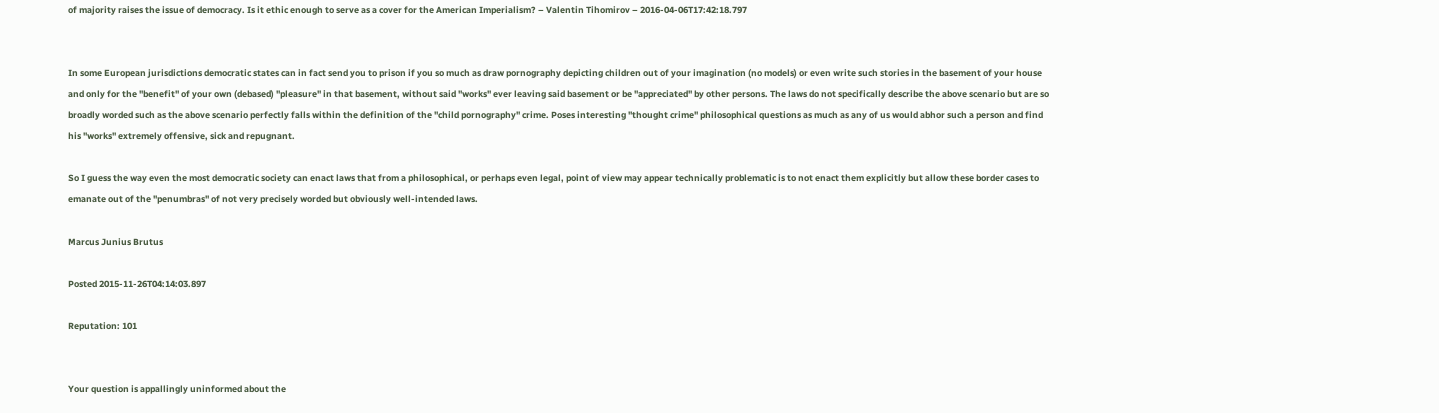of majority raises the issue of democracy. Is it ethic enough to serve as a cover for the American Imperialism? – Valentin Tihomirov – 2016-04-06T17:42:18.797


In some European jurisdictions democratic states can in fact send you to prison if you so much as draw pornography depicting children out of your imagination (no models) or even write such stories in the basement of your house and only for the "benefit" of your own (debased) "pleasure" in that basement, without said "works" ever leaving said basement or be "appreciated" by other persons. The laws do not specifically describe the above scenario but are so broadly worded such as the above scenario perfectly falls within the definition of the "child pornography" crime. Poses interesting "thought crime" philosophical questions as much as any of us would abhor such a person and find his "works" extremely offensive, sick and repugnant.

So I guess the way even the most democratic society can enact laws that from a philosophical, or perhaps even legal, point of view may appear technically problematic is to not enact them explicitly but allow these border cases to emanate out of the "penumbras" of not very precisely worded but obviously well-intended laws.

Marcus Junius Brutus

Posted 2015-11-26T04:14:03.897

Reputation: 101


Your question is appallingly uninformed about the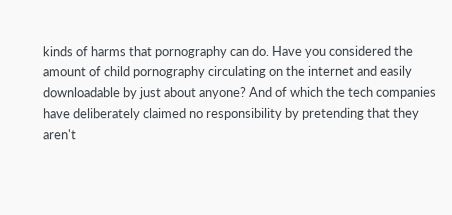kinds of harms that pornography can do. Have you considered the amount of child pornography circulating on the internet and easily downloadable by just about anyone? And of which the tech companies have deliberately claimed no responsibility by pretending that they aren't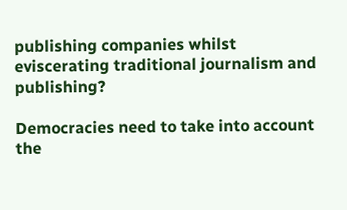publishing companies whilst eviscerating traditional journalism and publishing?

Democracies need to take into account the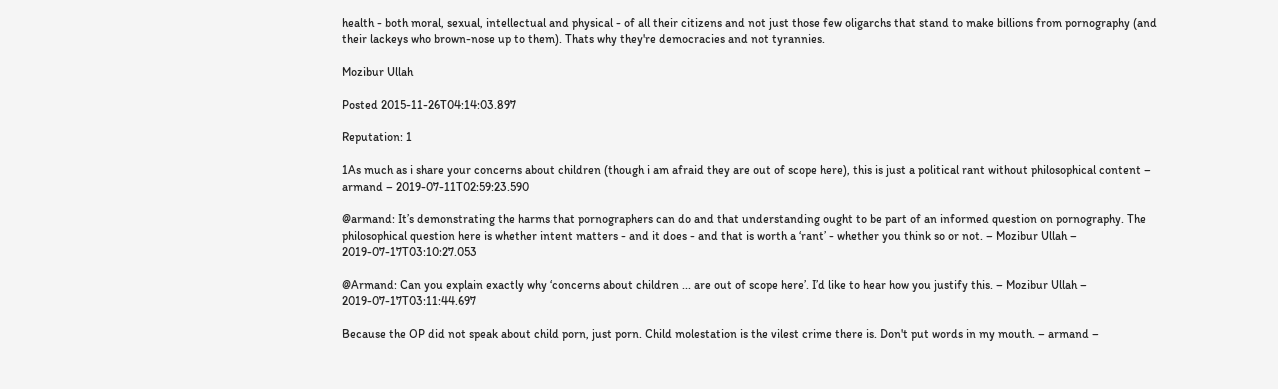health - both moral, sexual, intellectual and physical - of all their citizens and not just those few oligarchs that stand to make billions from pornography (and their lackeys who brown-nose up to them). Thats why they're democracies and not tyrannies.

Mozibur Ullah

Posted 2015-11-26T04:14:03.897

Reputation: 1

1As much as i share your concerns about children (though i am afraid they are out of scope here), this is just a political rant without philosophical content – armand – 2019-07-11T02:59:23.590

@armand: It’s demonstrating the harms that pornographers can do and that understanding ought to be part of an informed question on pornography. The philosophical question here is whether intent matters - and it does - and that is worth a ‘rant’ - whether you think so or not. – Mozibur Ullah – 2019-07-17T03:10:27.053

@Armand: Can you explain exactly why ‘concerns about children ... are out of scope here’. I’d like to hear how you justify this. – Mozibur Ullah – 2019-07-17T03:11:44.697

Because the OP did not speak about child porn, just porn. Child molestation is the vilest crime there is. Don't put words in my mouth. – armand –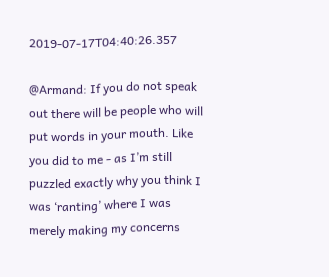2019-07-17T04:40:26.357

@Armand: If you do not speak out there will be people who will put words in your mouth. Like you did to me - as I’m still puzzled exactly why you think I was ‘ranting’ where I was merely making my concerns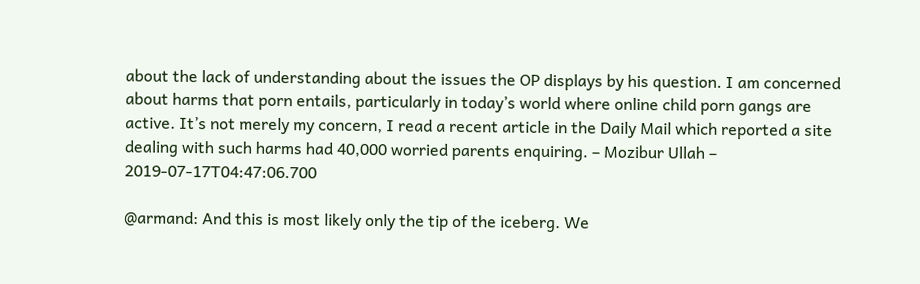about the lack of understanding about the issues the OP displays by his question. I am concerned about harms that porn entails, particularly in today’s world where online child porn gangs are active. It’s not merely my concern, I read a recent article in the Daily Mail which reported a site dealing with such harms had 40,000 worried parents enquiring. – Mozibur Ullah – 2019-07-17T04:47:06.700

@armand: And this is most likely only the tip of the iceberg. We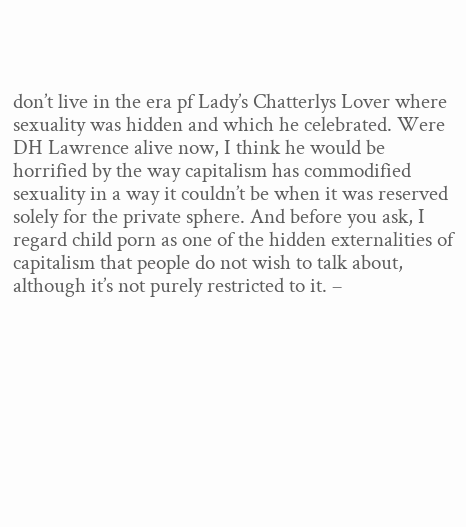don’t live in the era pf Lady’s Chatterlys Lover where sexuality was hidden and which he celebrated. Were DH Lawrence alive now, I think he would be horrified by the way capitalism has commodified sexuality in a way it couldn’t be when it was reserved solely for the private sphere. And before you ask, I regard child porn as one of the hidden externalities of capitalism that people do not wish to talk about, although it’s not purely restricted to it. –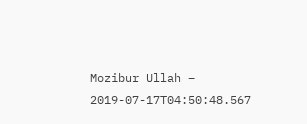Mozibur Ullah – 2019-07-17T04:50:48.567